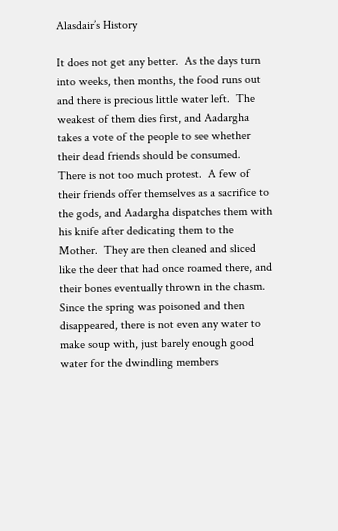Alasdair’s History

It does not get any better.  As the days turn into weeks, then months, the food runs out and there is precious little water left.  The weakest of them dies first, and Aadargha takes a vote of the people to see whether their dead friends should be consumed.  There is not too much protest.  A few of their friends offer themselves as a sacrifice to the gods, and Aadargha dispatches them with his knife after dedicating them to the Mother.  They are then cleaned and sliced like the deer that had once roamed there, and their bones eventually thrown in the chasm.  Since the spring was poisoned and then disappeared, there is not even any water to make soup with, just barely enough good water for the dwindling members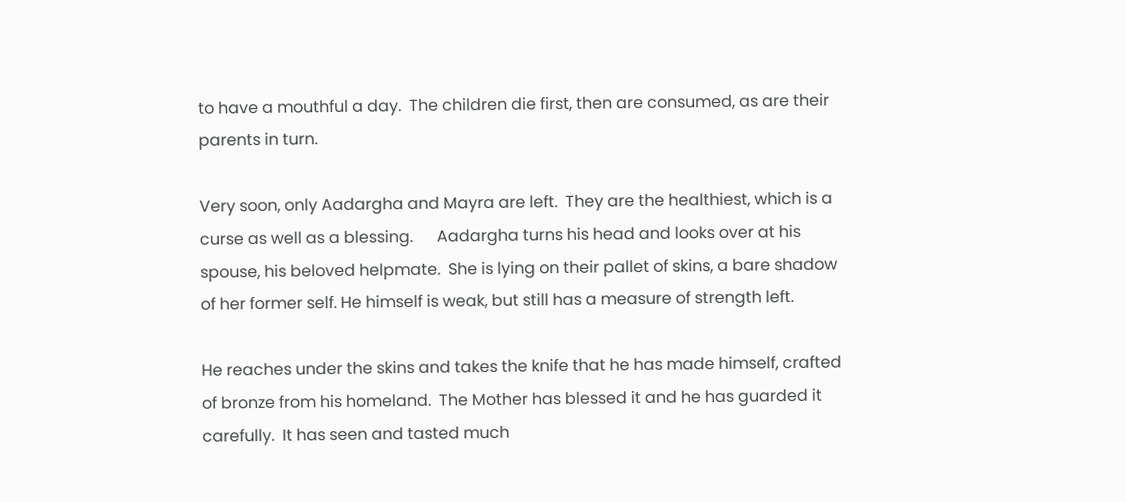to have a mouthful a day.  The children die first, then are consumed, as are their parents in turn.

Very soon, only Aadargha and Mayra are left.  They are the healthiest, which is a curse as well as a blessing.      Aadargha turns his head and looks over at his spouse, his beloved helpmate.  She is lying on their pallet of skins, a bare shadow of her former self. He himself is weak, but still has a measure of strength left.

He reaches under the skins and takes the knife that he has made himself, crafted of bronze from his homeland.  The Mother has blessed it and he has guarded it carefully.  It has seen and tasted much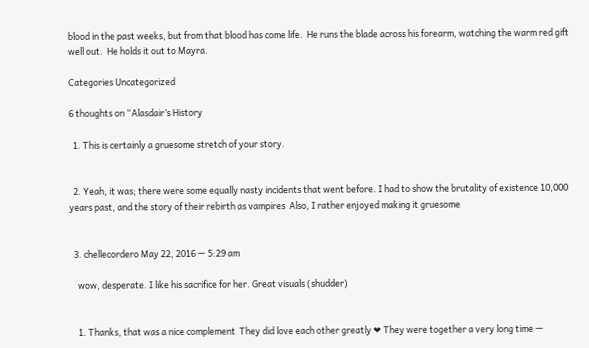blood in the past weeks, but from that blood has come life.  He runs the blade across his forearm, watching the warm red gift well out.  He holds it out to Mayra.

Categories Uncategorized

6 thoughts on “Alasdair’s History

  1. This is certainly a gruesome stretch of your story.


  2. Yeah, it was; there were some equally nasty incidents that went before. I had to show the brutality of existence 10,000 years past, and the story of their rebirth as vampires  Also, I rather enjoyed making it gruesome


  3. chellecordero May 22, 2016 — 5:29 am

    wow, desperate. I like his sacrifice for her. Great visuals (shudder)


    1. Thanks, that was a nice complement  They did love each other greatly ❤ They were together a very long time —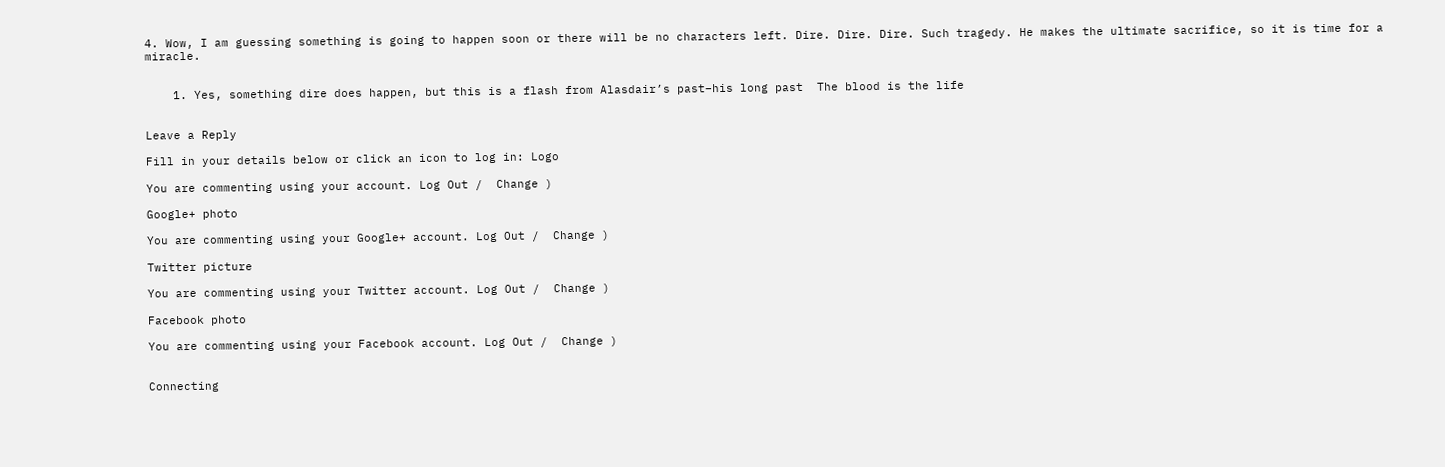4. Wow, I am guessing something is going to happen soon or there will be no characters left. Dire. Dire. Dire. Such tragedy. He makes the ultimate sacrifice, so it is time for a miracle.


    1. Yes, something dire does happen, but this is a flash from Alasdair’s past–his long past  The blood is the life


Leave a Reply

Fill in your details below or click an icon to log in: Logo

You are commenting using your account. Log Out /  Change )

Google+ photo

You are commenting using your Google+ account. Log Out /  Change )

Twitter picture

You are commenting using your Twitter account. Log Out /  Change )

Facebook photo

You are commenting using your Facebook account. Log Out /  Change )


Connecting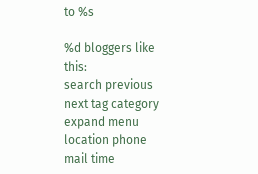to %s

%d bloggers like this:
search previous next tag category expand menu location phone mail time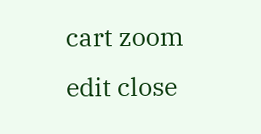cart zoom edit close